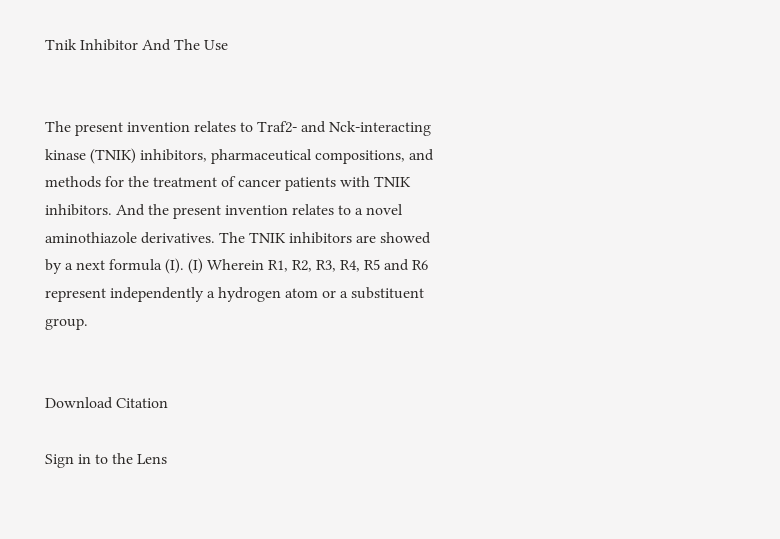Tnik Inhibitor And The Use


The present invention relates to Traf2- and Nck-interacting kinase (TNIK) inhibitors, pharmaceutical compositions, and methods for the treatment of cancer patients with TNIK inhibitors. And the present invention relates to a novel aminothiazole derivatives. The TNIK inhibitors are showed by a next formula (I). (I) Wherein R1, R2, R3, R4, R5 and R6 represent independently a hydrogen atom or a substituent group.


Download Citation

Sign in to the Lens